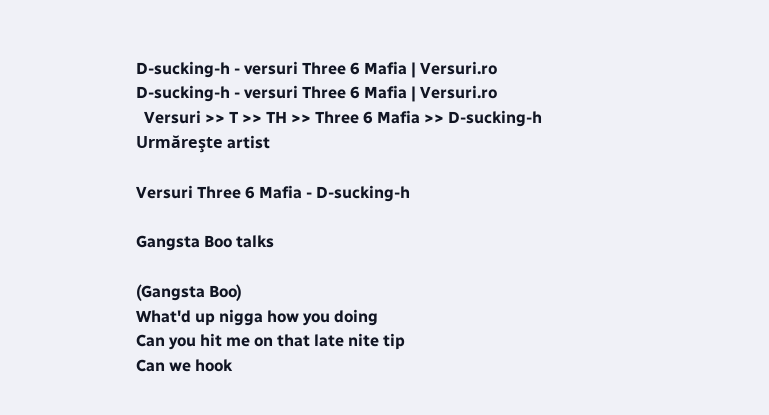D-sucking-h - versuri Three 6 Mafia | Versuri.ro
D-sucking-h - versuri Three 6 Mafia | Versuri.ro
  Versuri >> T >> TH >> Three 6 Mafia >> D-sucking-h
Urmăreşte artist

Versuri Three 6 Mafia - D-sucking-h

Gangsta Boo talks

(Gangsta Boo)
What'd up nigga how you doing
Can you hit me on that late nite tip
Can we hook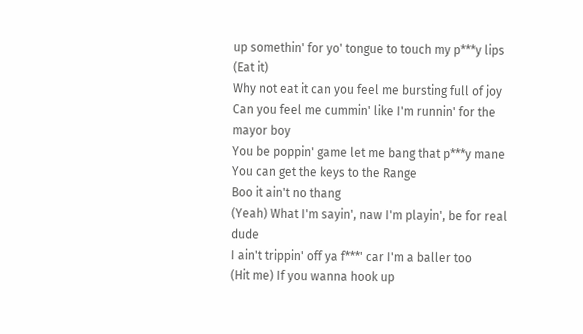up somethin' for yo' tongue to touch my p***y lips
(Eat it)
Why not eat it can you feel me bursting full of joy
Can you feel me cummin' like I'm runnin' for the mayor boy
You be poppin' game let me bang that p***y mane
You can get the keys to the Range
Boo it ain't no thang
(Yeah) What I'm sayin', naw I'm playin', be for real dude
I ain't trippin' off ya f***' car I'm a baller too
(Hit me) If you wanna hook up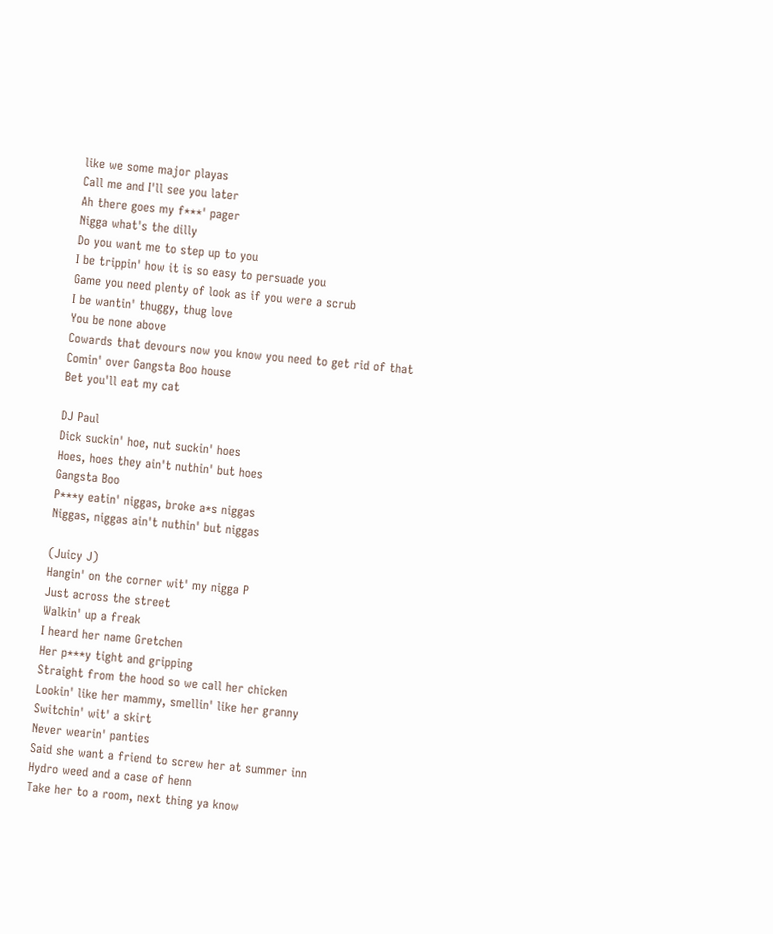like we some major playas
Call me and I'll see you later
Ah there goes my f***' pager
Nigga what's the dilly
Do you want me to step up to you
I be trippin' how it is so easy to persuade you
Game you need plenty of look as if you were a scrub
I be wantin' thuggy, thug love
You be none above
Cowards that devours now you know you need to get rid of that
Comin' over Gangsta Boo house
Bet you'll eat my cat

DJ Paul
Dick suckin' hoe, nut suckin' hoes
Hoes, hoes they ain't nuthin' but hoes
Gangsta Boo
P***y eatin' niggas, broke a*s niggas
Niggas, niggas ain't nuthin' but niggas

(Juicy J)
Hangin' on the corner wit' my nigga P
Just across the street
Walkin' up a freak
I heard her name Gretchen
Her p***y tight and gripping
Straight from the hood so we call her chicken
Lookin' like her mammy, smellin' like her granny
Switchin' wit' a skirt
Never wearin' panties
Said she want a friend to screw her at summer inn
Hydro weed and a case of henn
Take her to a room, next thing ya know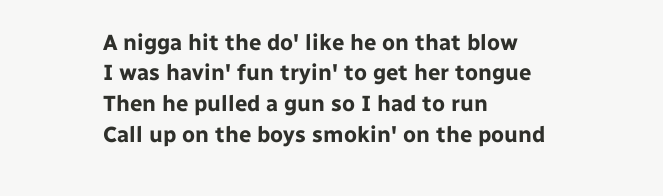A nigga hit the do' like he on that blow
I was havin' fun tryin' to get her tongue
Then he pulled a gun so I had to run
Call up on the boys smokin' on the pound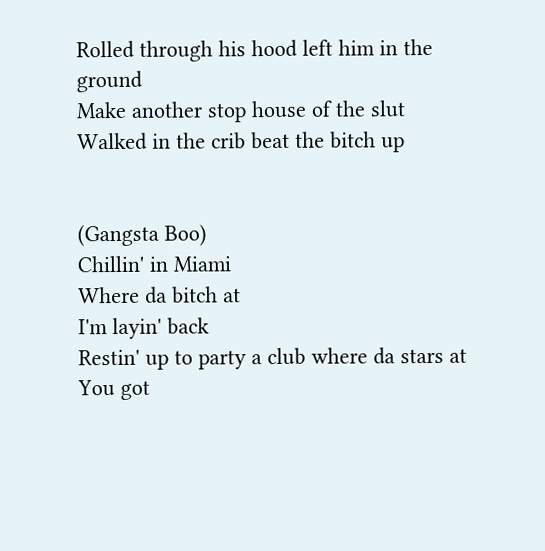Rolled through his hood left him in the ground
Make another stop house of the slut
Walked in the crib beat the bitch up


(Gangsta Boo)
Chillin' in Miami
Where da bitch at
I'm layin' back
Restin' up to party a club where da stars at
You got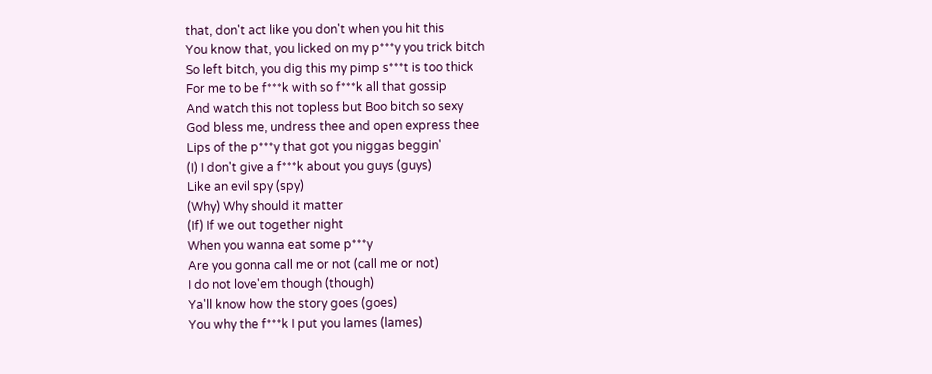that, don't act like you don't when you hit this
You know that, you licked on my p***y you trick bitch
So left bitch, you dig this my pimp s***t is too thick
For me to be f***k with so f***k all that gossip
And watch this not topless but Boo bitch so sexy
God bless me, undress thee and open express thee
Lips of the p***y that got you niggas beggin'
(I) I don't give a f***k about you guys (guys)
Like an evil spy (spy)
(Why) Why should it matter
(If) If we out together night
When you wanna eat some p***y
Are you gonna call me or not (call me or not)
I do not love'em though (though)
Ya'll know how the story goes (goes)
You why the f***k I put you lames (lames)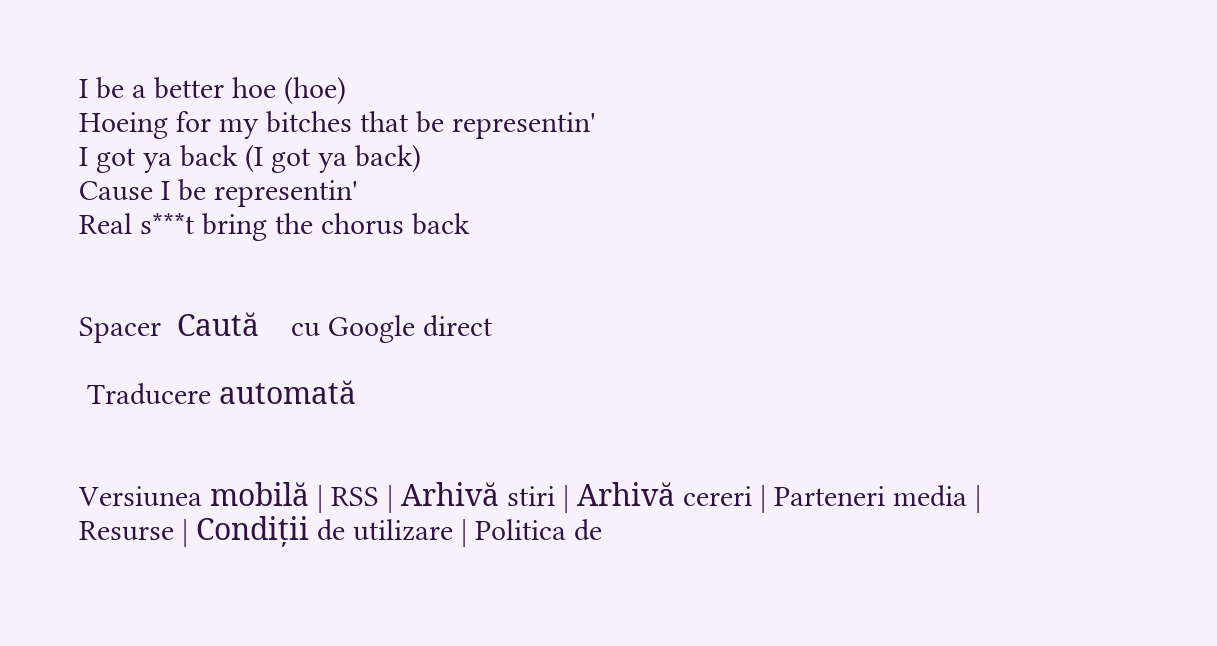I be a better hoe (hoe)
Hoeing for my bitches that be representin'
I got ya back (I got ya back)
Cause I be representin'
Real s***t bring the chorus back


Spacer  Caută    cu Google direct

 Traducere automată


Versiunea mobilă | RSS | Arhivă stiri | Arhivă cereri | Parteneri media | Resurse | Condiții de utilizare | Politica de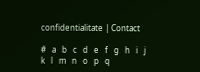confidentialitate | Contact

#   a   b   c   d   e   f   g   h   i   j   k   l   m   n   o   p   q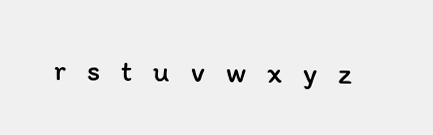r   s   t   u   v   w   x   y   z